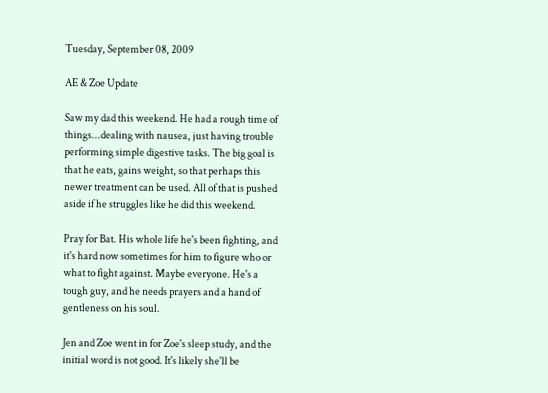Tuesday, September 08, 2009

AE & Zoe Update

Saw my dad this weekend. He had a rough time of things...dealing with nausea, just having trouble performing simple digestive tasks. The big goal is that he eats, gains weight, so that perhaps this newer treatment can be used. All of that is pushed aside if he struggles like he did this weekend.

Pray for Bat. His whole life he's been fighting, and it's hard now sometimes for him to figure who or what to fight against. Maybe everyone. He's a tough guy, and he needs prayers and a hand of gentleness on his soul.

Jen and Zoe went in for Zoe's sleep study, and the initial word is not good. It's likely she'll be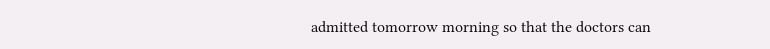admitted tomorrow morning so that the doctors can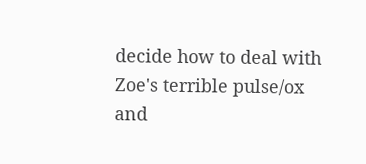decide how to deal with Zoe's terrible pulse/ox and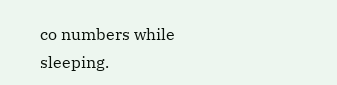co numbers while sleeping.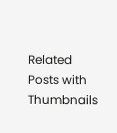Related Posts with Thumbnails